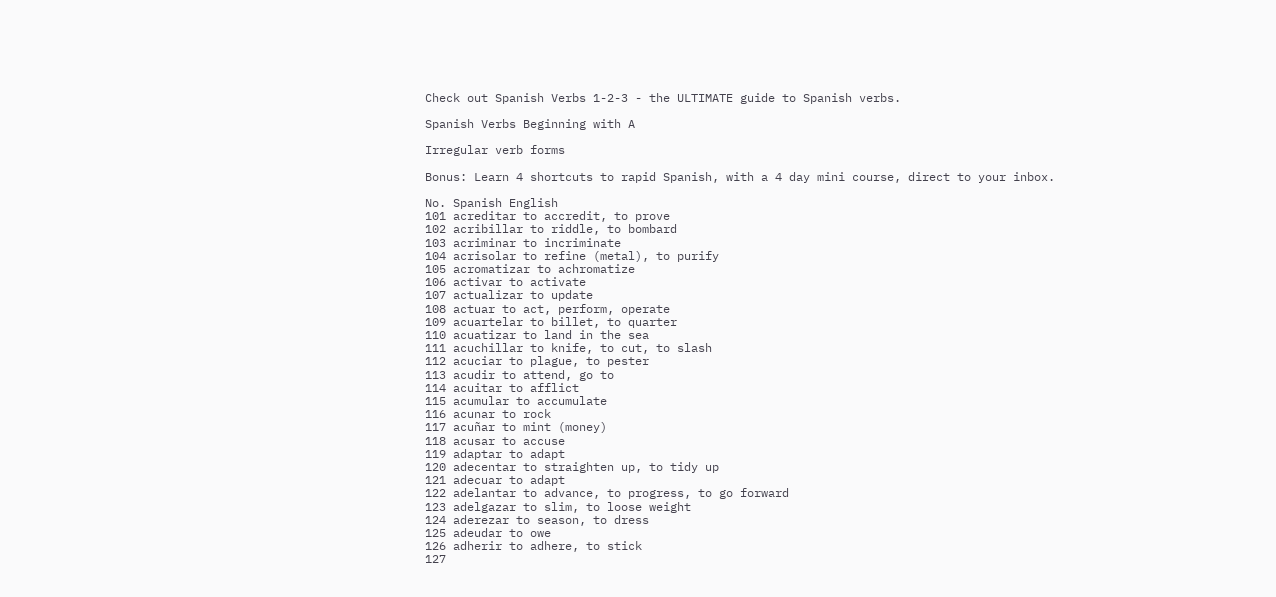Check out Spanish Verbs 1-2-3 - the ULTIMATE guide to Spanish verbs.

Spanish Verbs Beginning with A

Irregular verb forms

Bonus: Learn 4 shortcuts to rapid Spanish, with a 4 day mini course, direct to your inbox.

No. Spanish English
101 acreditar to accredit, to prove
102 acribillar to riddle, to bombard
103 acriminar to incriminate
104 acrisolar to refine (metal), to purify
105 acromatizar to achromatize
106 activar to activate
107 actualizar to update
108 actuar to act, perform, operate
109 acuartelar to billet, to quarter
110 acuatizar to land in the sea
111 acuchillar to knife, to cut, to slash
112 acuciar to plague, to pester
113 acudir to attend, go to
114 acuitar to afflict
115 acumular to accumulate
116 acunar to rock
117 acuñar to mint (money)
118 acusar to accuse
119 adaptar to adapt
120 adecentar to straighten up, to tidy up
121 adecuar to adapt
122 adelantar to advance, to progress, to go forward
123 adelgazar to slim, to loose weight
124 aderezar to season, to dress
125 adeudar to owe
126 adherir to adhere, to stick
127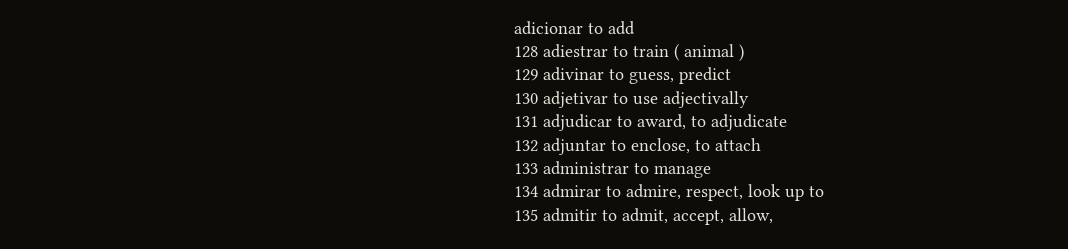adicionar to add
128 adiestrar to train ( animal )
129 adivinar to guess, predict
130 adjetivar to use adjectivally
131 adjudicar to award, to adjudicate
132 adjuntar to enclose, to attach
133 administrar to manage
134 admirar to admire, respect, look up to
135 admitir to admit, accept, allow,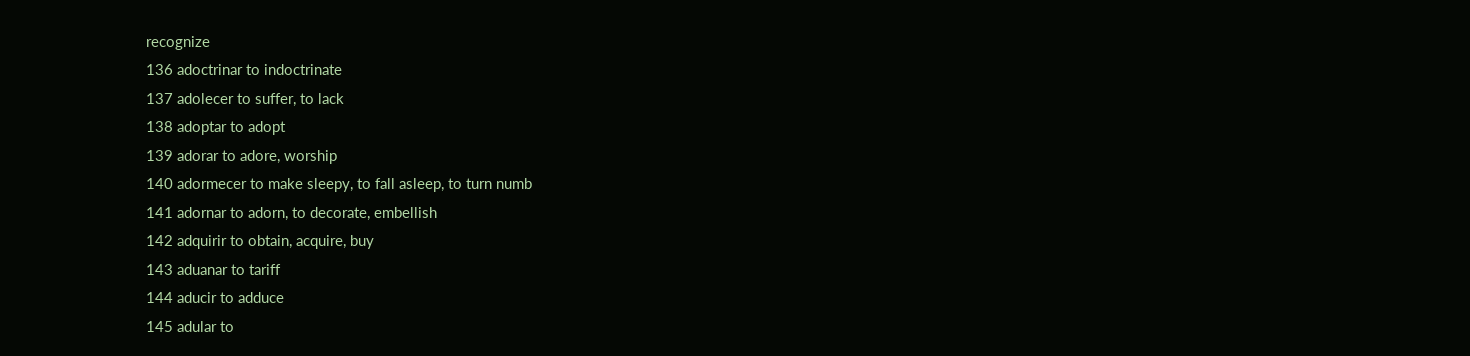recognize
136 adoctrinar to indoctrinate
137 adolecer to suffer, to lack
138 adoptar to adopt
139 adorar to adore, worship
140 adormecer to make sleepy, to fall asleep, to turn numb
141 adornar to adorn, to decorate, embellish
142 adquirir to obtain, acquire, buy
143 aduanar to tariff
144 aducir to adduce
145 adular to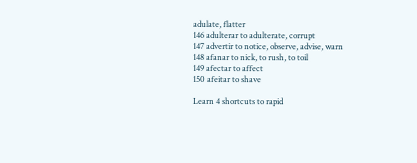adulate, flatter
146 adulterar to adulterate, corrupt
147 advertir to notice, observe, advise, warn
148 afanar to nick, to rush, to toil
149 afectar to affect
150 afeitar to shave

Learn 4 shortcuts to rapid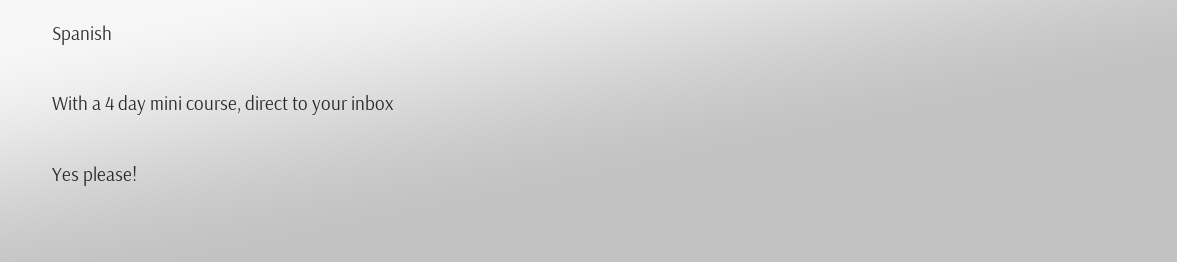Spanish

With a 4 day mini course, direct to your inbox

Yes please!